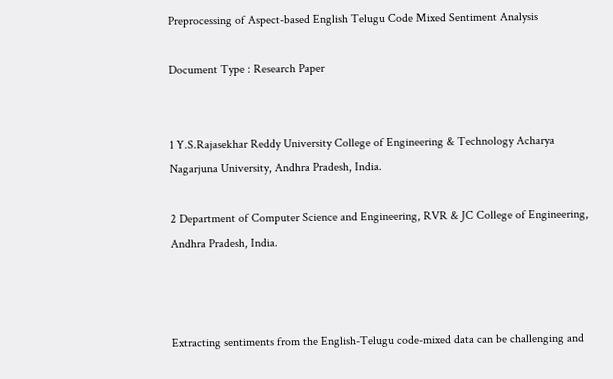Preprocessing of Aspect-based English Telugu Code Mixed Sentiment Analysis

Document Type : Research Paper


1 Y.S.Rajasekhar Reddy University College of Engineering & Technology Acharya Nagarjuna University, Andhra Pradesh, India.

2 Department of Computer Science and Engineering, RVR & JC College of Engineering, Andhra Pradesh, India.



Extracting sentiments from the English-Telugu code-mixed data can be challenging and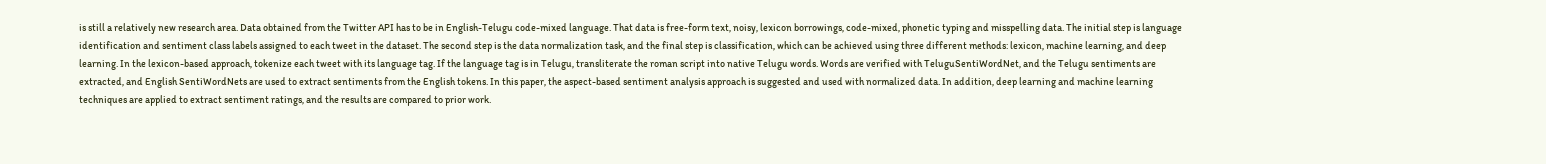is still a relatively new research area. Data obtained from the Twitter API has to be in English-Telugu code-mixed language. That data is free-form text, noisy, lexicon borrowings, code-mixed, phonetic typing and misspelling data. The initial step is language identification and sentiment class labels assigned to each tweet in the dataset. The second step is the data normalization task, and the final step is classification, which can be achieved using three different methods: lexicon, machine learning, and deep learning. In the lexicon-based approach, tokenize each tweet with its language tag. If the language tag is in Telugu, transliterate the roman script into native Telugu words. Words are verified with TeluguSentiWordNet, and the Telugu sentiments are extracted, and English SentiWordNets are used to extract sentiments from the English tokens. In this paper, the aspect-based sentiment analysis approach is suggested and used with normalized data. In addition, deep learning and machine learning techniques are applied to extract sentiment ratings, and the results are compared to prior work.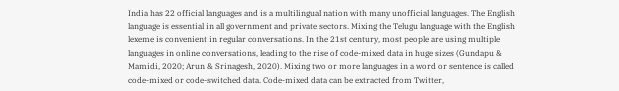India has 22 official languages and is a multilingual nation with many unofficial languages. The English language is essential in all government and private sectors. Mixing the Telugu language with the English lexeme is convenient in regular conversations. In the 21st century, most people are using multiple languages in online conversations, leading to the rise of code-mixed data in huge sizes (Gundapu & Mamidi, 2020; Arun & Srinagesh, 2020). Mixing two or more languages in a word or sentence is called code-mixed or code-switched data. Code-mixed data can be extracted from Twitter,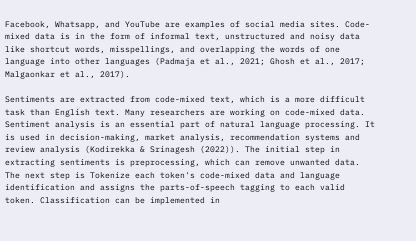Facebook, Whatsapp, and YouTube are examples of social media sites. Code-mixed data is in the form of informal text, unstructured and noisy data like shortcut words, misspellings, and overlapping the words of one language into other languages (Padmaja et al., 2021; Ghosh et al., 2017; Malgaonkar et al., 2017).

Sentiments are extracted from code-mixed text, which is a more difficult task than English text. Many researchers are working on code-mixed data. Sentiment analysis is an essential part of natural language processing. It is used in decision-making, market analysis, recommendation systems and review analysis (Kodirekka & Srinagesh (2022)). The initial step in extracting sentiments is preprocessing, which can remove unwanted data. The next step is Tokenize each token's code-mixed data and language identification and assigns the parts-of-speech tagging to each valid token. Classification can be implemented in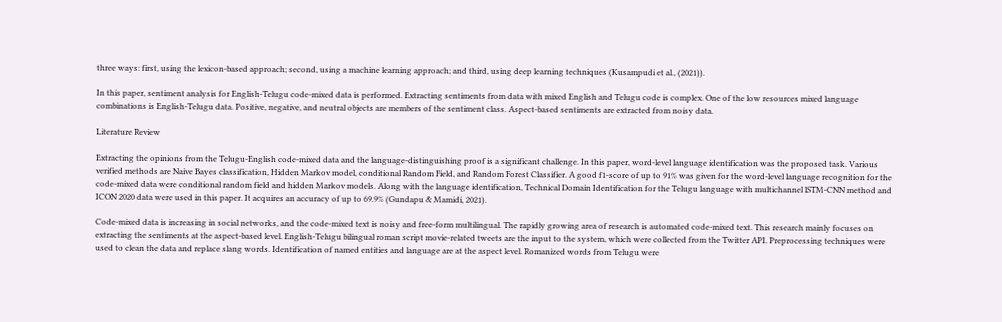three ways: first, using the lexicon-based approach; second, using a machine learning approach; and third, using deep learning techniques (Kusampudi et al., (2021)).

In this paper, sentiment analysis for English-Telugu code-mixed data is performed. Extracting sentiments from data with mixed English and Telugu code is complex. One of the low resources mixed language combinations is English-Telugu data. Positive, negative, and neutral objects are members of the sentiment class. Aspect-based sentiments are extracted from noisy data.

Literature Review

Extracting the opinions from the Telugu-English code-mixed data and the language-distinguishing proof is a significant challenge. In this paper, word-level language identification was the proposed task. Various verified methods are Naive Bayes classification, Hidden Markov model, conditional Random Field, and Random Forest Classifier. A good f1-score of up to 91% was given for the word-level language recognition for the code-mixed data were conditional random field and hidden Markov models. Along with the language identification, Technical Domain Identification for the Telugu language with multichannel lSTM-CNN method and ICON 2020 data were used in this paper. It acquires an accuracy of up to 69.9% (Gundapu & Mamidi, 2021).

Code-mixed data is increasing in social networks, and the code-mixed text is noisy and free-form multilingual. The rapidly growing area of research is automated code-mixed text. This research mainly focuses on extracting the sentiments at the aspect-based level. English-Telugu bilingual roman script movie-related tweets are the input to the system, which were collected from the Twitter API. Preprocessing techniques were used to clean the data and replace slang words. Identification of named entities and language are at the aspect level. Romanized words from Telugu were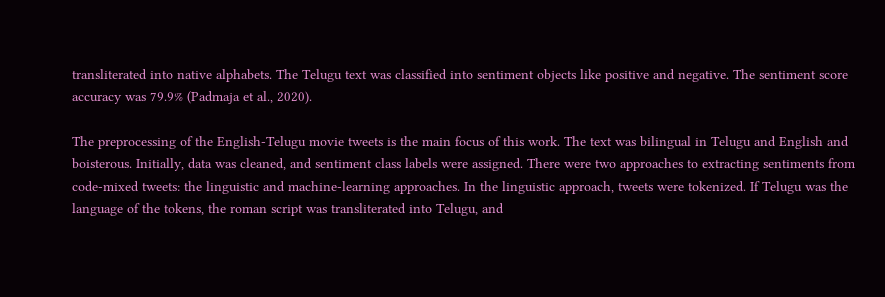transliterated into native alphabets. The Telugu text was classified into sentiment objects like positive and negative. The sentiment score accuracy was 79.9% (Padmaja et al., 2020).

The preprocessing of the English-Telugu movie tweets is the main focus of this work. The text was bilingual in Telugu and English and boisterous. Initially, data was cleaned, and sentiment class labels were assigned. There were two approaches to extracting sentiments from code-mixed tweets: the linguistic and machine-learning approaches. In the linguistic approach, tweets were tokenized. If Telugu was the language of the tokens, the roman script was transliterated into Telugu, and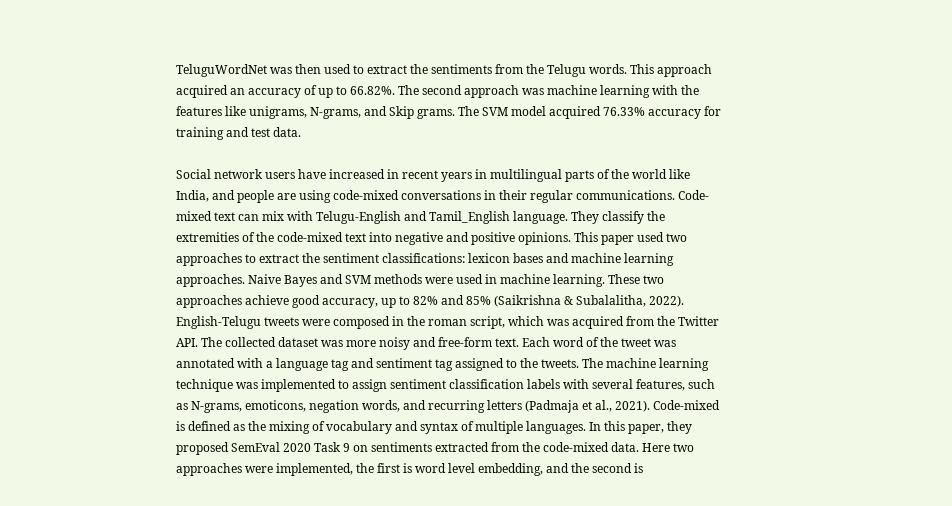TeluguWordNet was then used to extract the sentiments from the Telugu words. This approach acquired an accuracy of up to 66.82%. The second approach was machine learning with the features like unigrams, N-grams, and Skip grams. The SVM model acquired 76.33% accuracy for training and test data.

Social network users have increased in recent years in multilingual parts of the world like India, and people are using code-mixed conversations in their regular communications. Code-mixed text can mix with Telugu-English and Tamil_English language. They classify the extremities of the code-mixed text into negative and positive opinions. This paper used two approaches to extract the sentiment classifications: lexicon bases and machine learning approaches. Naive Bayes and SVM methods were used in machine learning. These two approaches achieve good accuracy, up to 82% and 85% (Saikrishna & Subalalitha, 2022). English-Telugu tweets were composed in the roman script, which was acquired from the Twitter API. The collected dataset was more noisy and free-form text. Each word of the tweet was annotated with a language tag and sentiment tag assigned to the tweets. The machine learning technique was implemented to assign sentiment classification labels with several features, such as N-grams, emoticons, negation words, and recurring letters (Padmaja et al., 2021). Code-mixed is defined as the mixing of vocabulary and syntax of multiple languages. In this paper, they proposed SemEval 2020 Task 9 on sentiments extracted from the code-mixed data. Here two approaches were implemented, the first is word level embedding, and the second is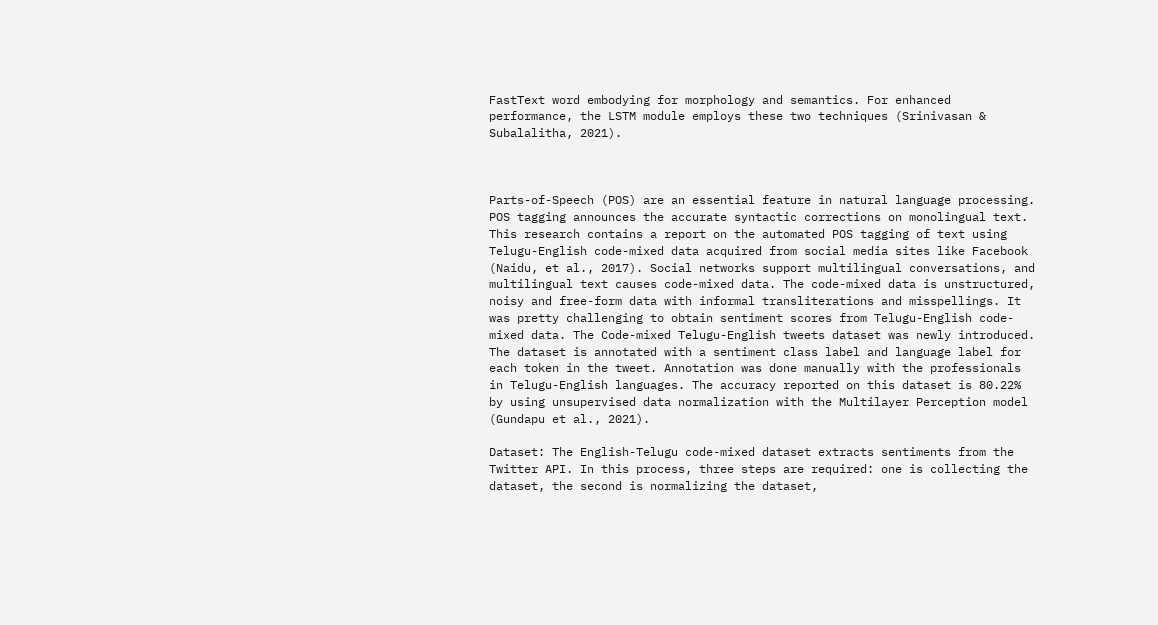FastText word embodying for morphology and semantics. For enhanced performance, the LSTM module employs these two techniques (Srinivasan & Subalalitha, 2021).



Parts-of-Speech (POS) are an essential feature in natural language processing. POS tagging announces the accurate syntactic corrections on monolingual text. This research contains a report on the automated POS tagging of text using Telugu-English code-mixed data acquired from social media sites like Facebook (Naidu, et al., 2017). Social networks support multilingual conversations, and multilingual text causes code-mixed data. The code-mixed data is unstructured, noisy and free-form data with informal transliterations and misspellings. It was pretty challenging to obtain sentiment scores from Telugu-English code-mixed data. The Code-mixed Telugu-English tweets dataset was newly introduced. The dataset is annotated with a sentiment class label and language label for each token in the tweet. Annotation was done manually with the professionals in Telugu-English languages. The accuracy reported on this dataset is 80.22% by using unsupervised data normalization with the Multilayer Perception model (Gundapu et al., 2021).

Dataset: The English-Telugu code-mixed dataset extracts sentiments from the Twitter API. In this process, three steps are required: one is collecting the dataset, the second is normalizing the dataset,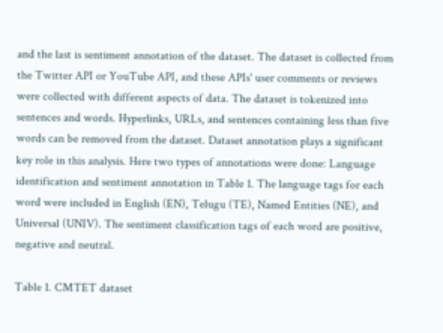and the last is sentiment annotation of the dataset. The dataset is collected from the Twitter API or YouTube API, and these APIs' user comments or reviews were collected with different aspects of data. The dataset is tokenized into sentences and words. Hyperlinks, URLs, and sentences containing less than five words can be removed from the dataset. Dataset annotation plays a significant key role in this analysis. Here two types of annotations were done: Language identification and sentiment annotation in Table 1. The language tags for each word were included in English (EN), Telugu (TE), Named Entities (NE), and Universal (UNIV). The sentiment classification tags of each word are positive, negative and neutral.

Table 1. CMTET dataset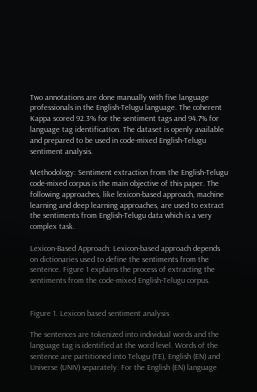Two annotations are done manually with five language professionals in the English-Telugu language. The coherent Kappa scored 92.3% for the sentiment tags and 94.7% for language tag identification. The dataset is openly available and prepared to be used in code-mixed English-Telugu sentiment analysis.

Methodology: Sentiment extraction from the English-Telugu code-mixed corpus is the main objective of this paper. The following approaches, like lexicon-based approach, machine learning and deep learning approaches, are used to extract the sentiments from English-Telugu data which is a very complex task.

Lexicon-Based Approach: Lexicon-based approach depends on dictionaries used to define the sentiments from the sentence. Figure 1 explains the process of extracting the sentiments from the code-mixed English-Telugu corpus.


Figure 1. Lexicon based sentiment analysis

The sentences are tokenized into individual words and the language tag is identified at the word level. Words of the sentence are partitioned into Telugu (TE), English (EN) and Universe (UNIV) separately. For the English (EN) language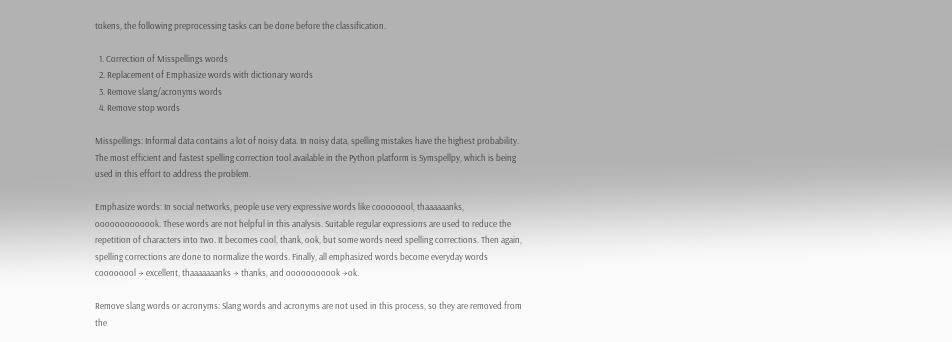tokens, the following preprocessing tasks can be done before the classification.

  1. Correction of Misspellings words
  2. Replacement of Emphasize words with dictionary words
  3. Remove slang/acronyms words
  4. Remove stop words

Misspellings: Informal data contains a lot of noisy data. In noisy data, spelling mistakes have the highest probability. The most efficient and fastest spelling correction tool available in the Python platform is Symspellpy, which is being used in this effort to address the problem.

Emphasize words: In social networks, people use very expressive words like coooooool, thaaaaaanks, ooooooooooook. These words are not helpful in this analysis. Suitable regular expressions are used to reduce the repetition of characters into two. It becomes cool, thank, ook, but some words need spelling corrections. Then again, spelling corrections are done to normalize the words. Finally, all emphasized words become everyday words coooooool → excellent, thaaaaaaanks → thanks, and ooooooooook →ok.

Remove slang words or acronyms: Slang words and acronyms are not used in this process, so they are removed from the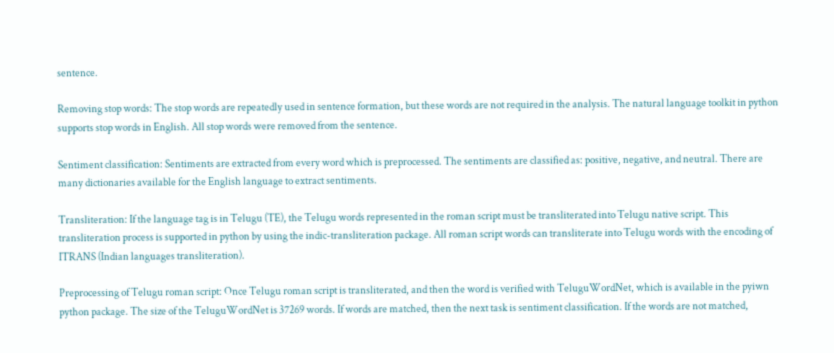sentence.

Removing stop words: The stop words are repeatedly used in sentence formation, but these words are not required in the analysis. The natural language toolkit in python supports stop words in English. All stop words were removed from the sentence.

Sentiment classification: Sentiments are extracted from every word which is preprocessed. The sentiments are classified as: positive, negative, and neutral. There are many dictionaries available for the English language to extract sentiments.

Transliteration: If the language tag is in Telugu (TE), the Telugu words represented in the roman script must be transliterated into Telugu native script. This transliteration process is supported in python by using the indic-transliteration package. All roman script words can transliterate into Telugu words with the encoding of ITRANS (Indian languages transliteration).

Preprocessing of Telugu roman script: Once Telugu roman script is transliterated, and then the word is verified with TeluguWordNet, which is available in the pyiwn python package. The size of the TeluguWordNet is 37269 words. If words are matched, then the next task is sentiment classification. If the words are not matched,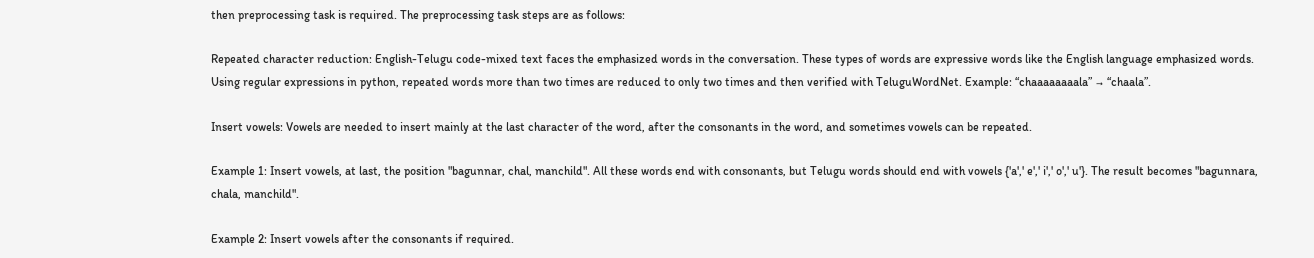then preprocessing task is required. The preprocessing task steps are as follows:

Repeated character reduction: English-Telugu code-mixed text faces the emphasized words in the conversation. These types of words are expressive words like the English language emphasized words. Using regular expressions in python, repeated words more than two times are reduced to only two times and then verified with TeluguWordNet. Example: “chaaaaaaaala” → “chaala”.

Insert vowels: Vowels are needed to insert mainly at the last character of the word, after the consonants in the word, and sometimes vowels can be repeated.

Example 1: Insert vowels, at last, the position "bagunnar, chal, manchild". All these words end with consonants, but Telugu words should end with vowels {'a',' e',' i',' o',' u'}. The result becomes "bagunnara, chala, manchild".

Example 2: Insert vowels after the consonants if required.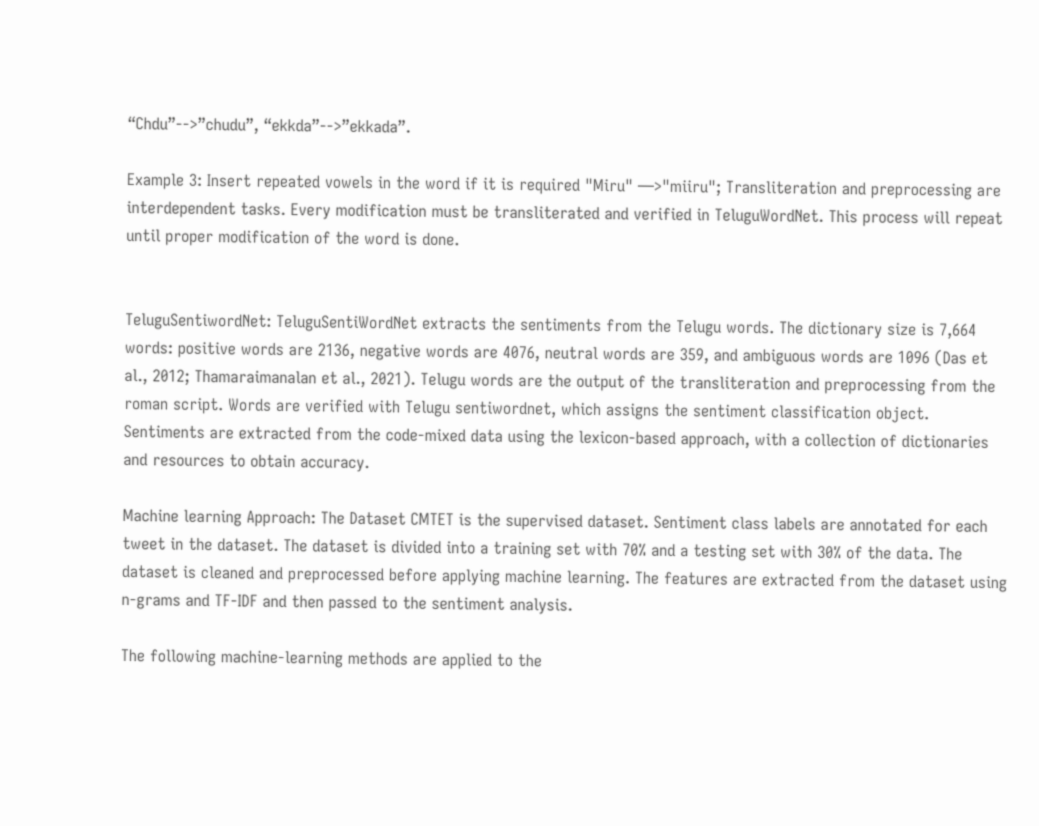“Chdu”-->”chudu”, “ekkda”-->”ekkada”.

Example 3: Insert repeated vowels in the word if it is required "Miru" —>"miiru"; Transliteration and preprocessing are interdependent tasks. Every modification must be transliterated and verified in TeluguWordNet. This process will repeat until proper modification of the word is done.


TeluguSentiwordNet: TeluguSentiWordNet extracts the sentiments from the Telugu words. The dictionary size is 7,664 words: positive words are 2136, negative words are 4076, neutral words are 359, and ambiguous words are 1096 (Das et al., 2012; Thamaraimanalan et al., 2021). Telugu words are the output of the transliteration and preprocessing from the roman script. Words are verified with Telugu sentiwordnet, which assigns the sentiment classification object. Sentiments are extracted from the code-mixed data using the lexicon-based approach, with a collection of dictionaries and resources to obtain accuracy.

Machine learning Approach: The Dataset CMTET is the supervised dataset. Sentiment class labels are annotated for each tweet in the dataset. The dataset is divided into a training set with 70% and a testing set with 30% of the data. The dataset is cleaned and preprocessed before applying machine learning. The features are extracted from the dataset using n-grams and TF-IDF and then passed to the sentiment analysis.

The following machine-learning methods are applied to the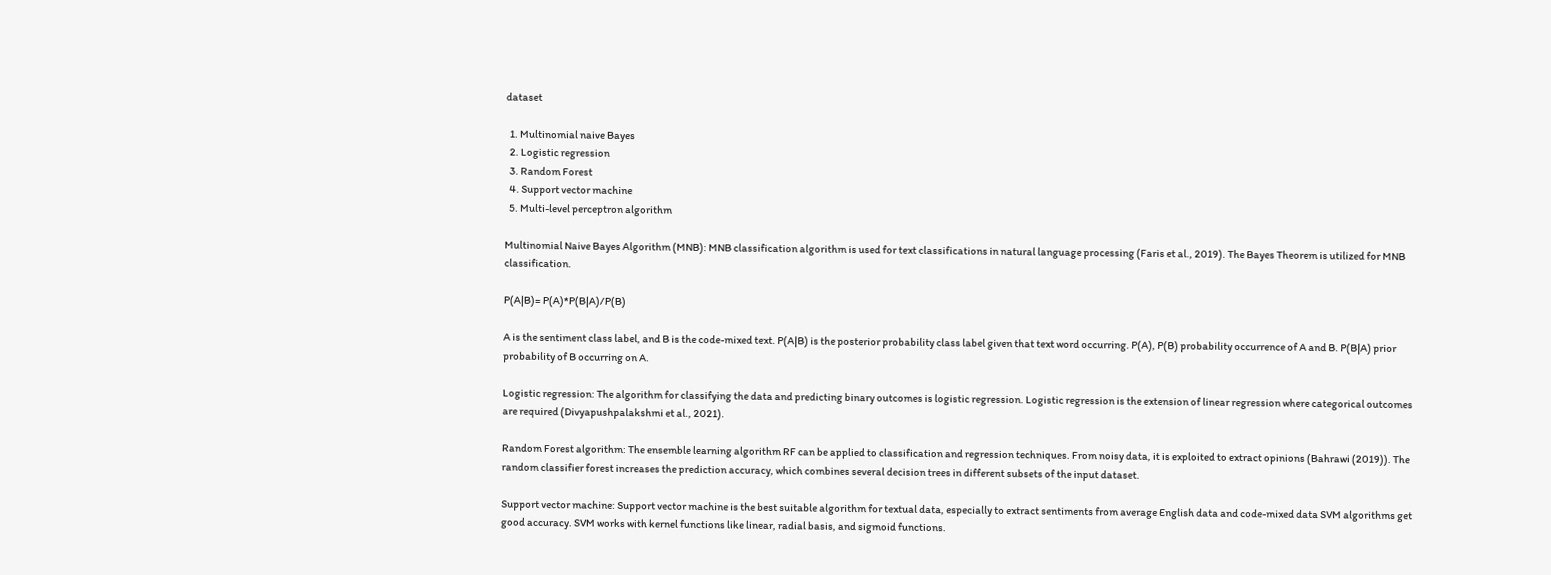dataset

  1. Multinomial naive Bayes
  2. Logistic regression
  3. Random Forest
  4. Support vector machine
  5. Multi-level perceptron algorithm

Multinomial Naive Bayes Algorithm (MNB): MNB classification algorithm is used for text classifications in natural language processing (Faris et al., 2019). The Bayes Theorem is utilized for MNB classification.

P(A|B)= P(A)*P(B|A)/P(B)

A is the sentiment class label, and B is the code-mixed text. P(A|B) is the posterior probability class label given that text word occurring. P(A), P(B) probability occurrence of A and B. P(B|A) prior probability of B occurring on A.

Logistic regression: The algorithm for classifying the data and predicting binary outcomes is logistic regression. Logistic regression is the extension of linear regression where categorical outcomes are required (Divyapushpalakshmi et al., 2021).

Random Forest algorithm: The ensemble learning algorithm RF can be applied to classification and regression techniques. From noisy data, it is exploited to extract opinions (Bahrawi (2019)). The random classifier forest increases the prediction accuracy, which combines several decision trees in different subsets of the input dataset.

Support vector machine: Support vector machine is the best suitable algorithm for textual data, especially to extract sentiments from average English data and code-mixed data SVM algorithms get good accuracy. SVM works with kernel functions like linear, radial basis, and sigmoid functions.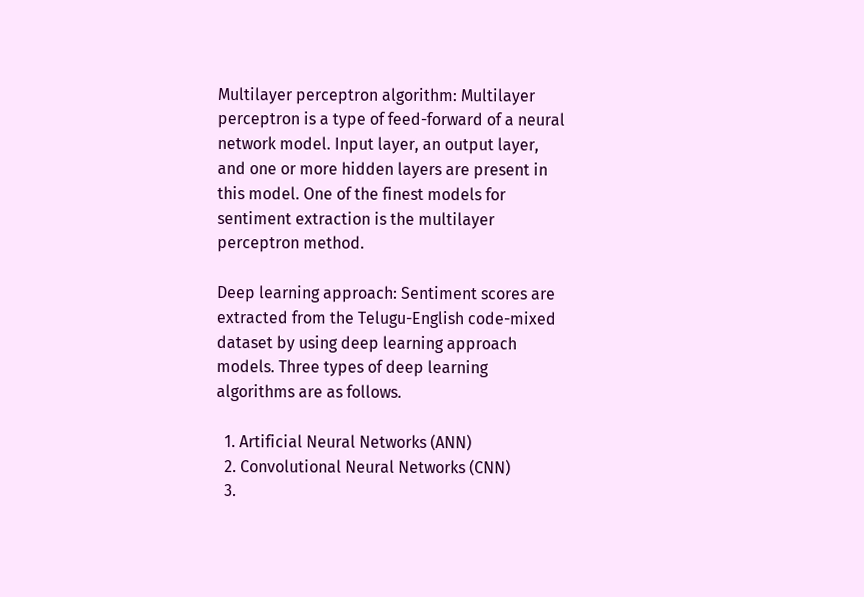Multilayer perceptron algorithm: Multilayer perceptron is a type of feed-forward of a neural network model. Input layer, an output layer, and one or more hidden layers are present in this model. One of the finest models for sentiment extraction is the multilayer perceptron method.

Deep learning approach: Sentiment scores are extracted from the Telugu-English code-mixed dataset by using deep learning approach models. Three types of deep learning algorithms are as follows.

  1. Artificial Neural Networks (ANN)
  2. Convolutional Neural Networks (CNN)
  3.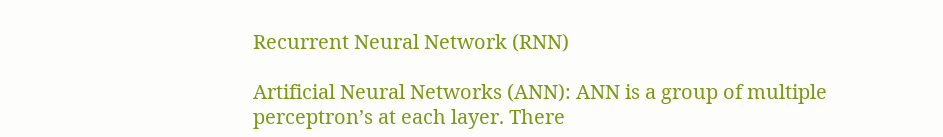Recurrent Neural Network (RNN)

Artificial Neural Networks (ANN): ANN is a group of multiple perceptron’s at each layer. There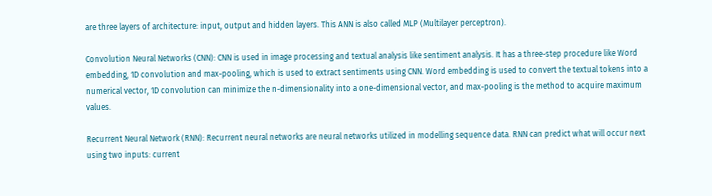are three layers of architecture: input, output and hidden layers. This ANN is also called MLP (Multilayer perceptron).

Convolution Neural Networks (CNN): CNN is used in image processing and textual analysis like sentiment analysis. It has a three-step procedure like Word embedding, 1D convolution and max-pooling, which is used to extract sentiments using CNN. Word embedding is used to convert the textual tokens into a numerical vector, 1D convolution can minimize the n-dimensionality into a one-dimensional vector, and max-pooling is the method to acquire maximum values.

Recurrent Neural Network (RNN): Recurrent neural networks are neural networks utilized in modelling sequence data. RNN can predict what will occur next using two inputs: current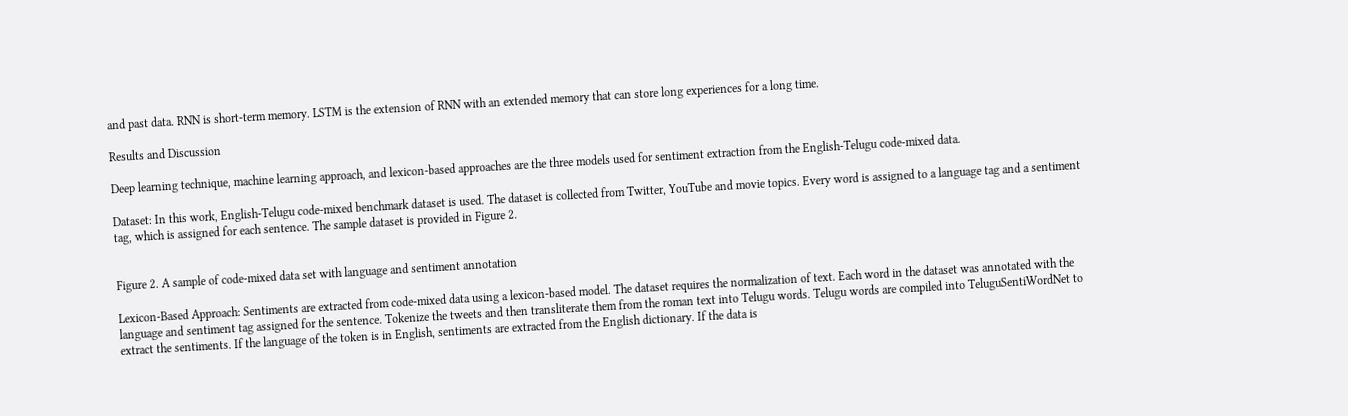and past data. RNN is short-term memory. LSTM is the extension of RNN with an extended memory that can store long experiences for a long time.

Results and Discussion

Deep learning technique, machine learning approach, and lexicon-based approaches are the three models used for sentiment extraction from the English-Telugu code-mixed data.

Dataset: In this work, English-Telugu code-mixed benchmark dataset is used. The dataset is collected from Twitter, YouTube and movie topics. Every word is assigned to a language tag and a sentiment tag, which is assigned for each sentence. The sample dataset is provided in Figure 2.


Figure 2. A sample of code-mixed data set with language and sentiment annotation

Lexicon-Based Approach: Sentiments are extracted from code-mixed data using a lexicon-based model. The dataset requires the normalization of text. Each word in the dataset was annotated with the language and sentiment tag assigned for the sentence. Tokenize the tweets and then transliterate them from the roman text into Telugu words. Telugu words are compiled into TeluguSentiWordNet to extract the sentiments. If the language of the token is in English, sentiments are extracted from the English dictionary. If the data is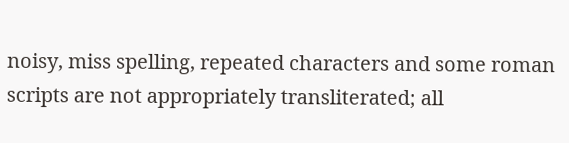noisy, miss spelling, repeated characters and some roman scripts are not appropriately transliterated; all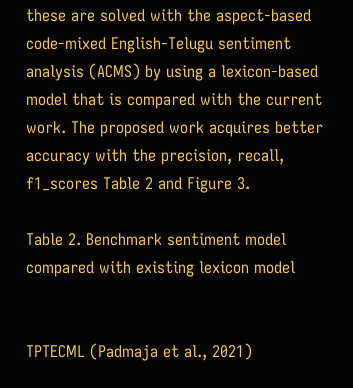these are solved with the aspect-based code-mixed English-Telugu sentiment analysis (ACMS) by using a lexicon-based model that is compared with the current work. The proposed work acquires better accuracy with the precision, recall, f1_scores Table 2 and Figure 3.

Table 2. Benchmark sentiment model compared with existing lexicon model


TPTECML (Padmaja et al., 2021)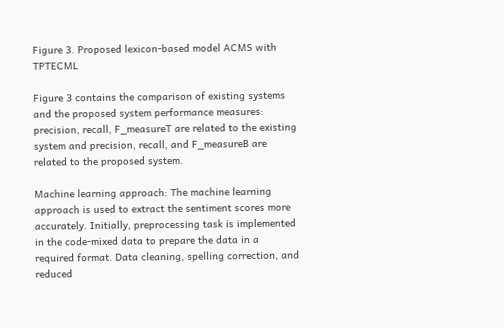Figure 3. Proposed lexicon-based model ACMS with TPTECML

Figure 3 contains the comparison of existing systems and the proposed system performance measures: precision, recall, F_measureT are related to the existing system and precision, recall, and F_measureB are related to the proposed system.

Machine learning approach: The machine learning approach is used to extract the sentiment scores more accurately. Initially, preprocessing task is implemented in the code-mixed data to prepare the data in a required format. Data cleaning, spelling correction, and reduced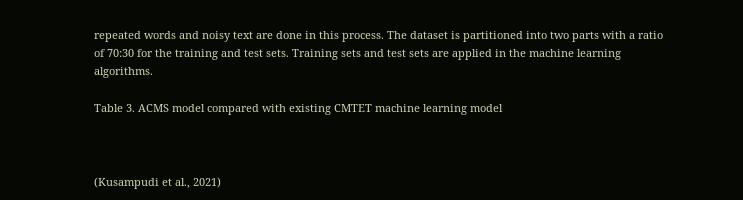repeated words and noisy text are done in this process. The dataset is partitioned into two parts with a ratio of 70:30 for the training and test sets. Training sets and test sets are applied in the machine learning algorithms.

Table 3. ACMS model compared with existing CMTET machine learning model



(Kusampudi et al., 2021)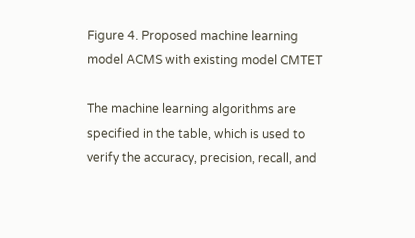Figure 4. Proposed machine learning model ACMS with existing model CMTET

The machine learning algorithms are specified in the table, which is used to verify the accuracy, precision, recall, and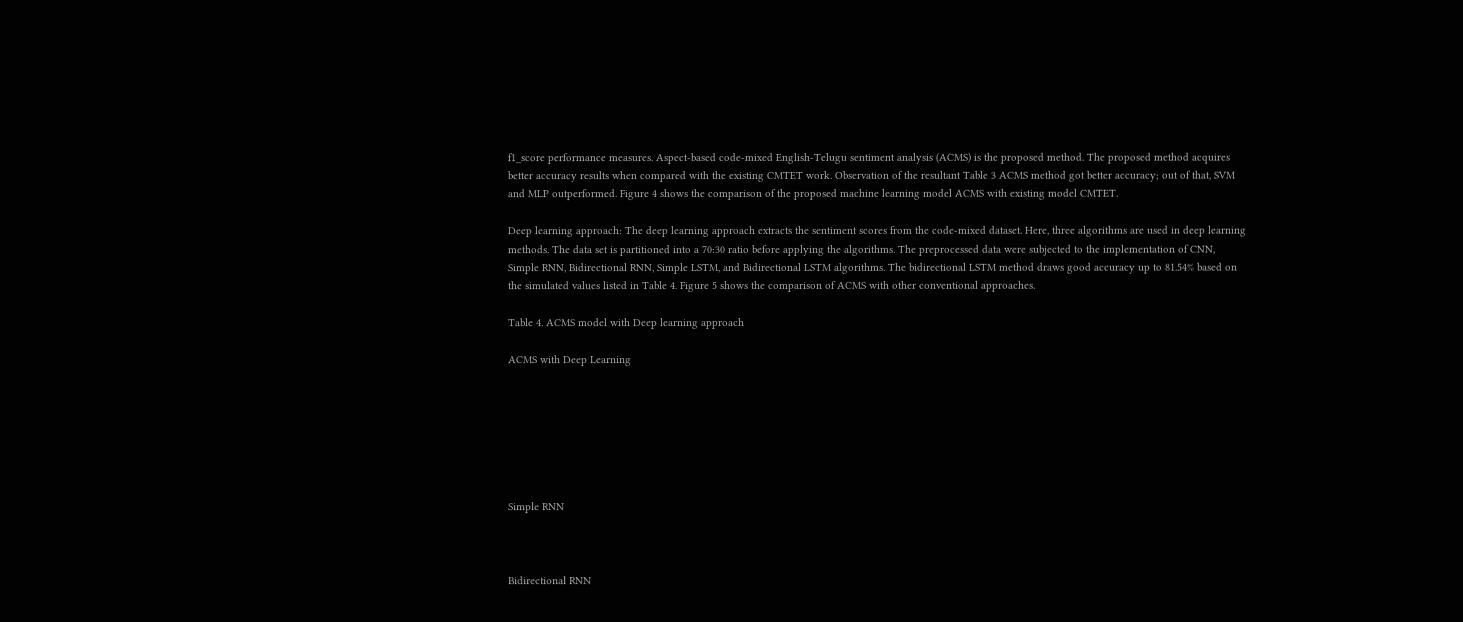f1_score performance measures. Aspect-based code-mixed English-Telugu sentiment analysis (ACMS) is the proposed method. The proposed method acquires better accuracy results when compared with the existing CMTET work. Observation of the resultant Table 3 ACMS method got better accuracy; out of that, SVM and MLP outperformed. Figure 4 shows the comparison of the proposed machine learning model ACMS with existing model CMTET.

Deep learning approach: The deep learning approach extracts the sentiment scores from the code-mixed dataset. Here, three algorithms are used in deep learning methods. The data set is partitioned into a 70:30 ratio before applying the algorithms. The preprocessed data were subjected to the implementation of CNN, Simple RNN, Bidirectional RNN, Simple LSTM, and Bidirectional LSTM algorithms. The bidirectional LSTM method draws good accuracy up to 81.54% based on the simulated values listed in Table 4. Figure 5 shows the comparison of ACMS with other conventional approaches.

Table 4. ACMS model with Deep learning approach

ACMS with Deep Learning







Simple RNN



Bidirectional RNN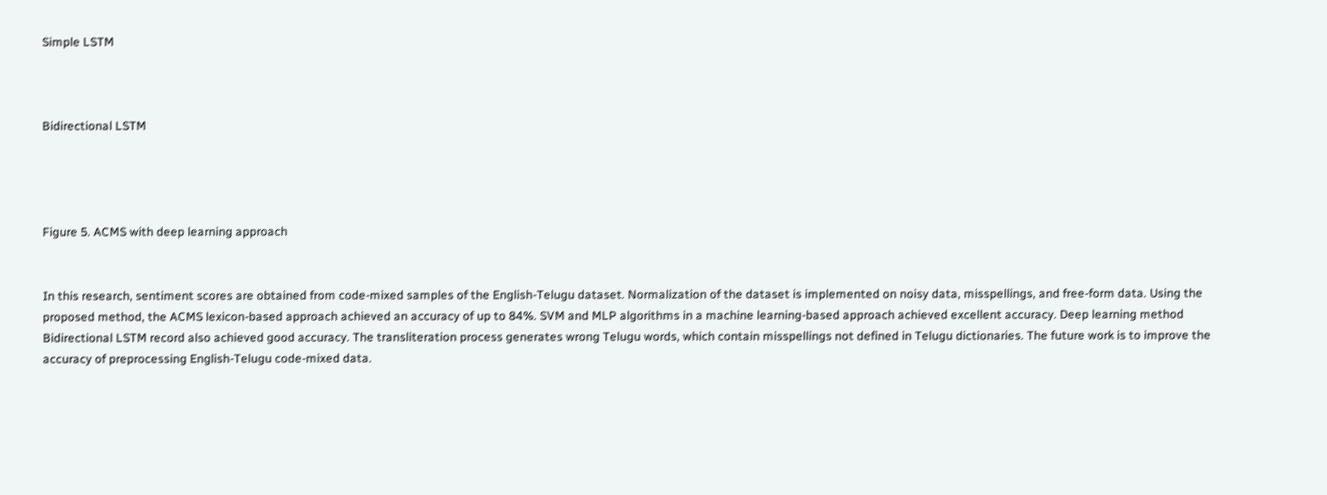Simple LSTM



Bidirectional LSTM




Figure 5. ACMS with deep learning approach


In this research, sentiment scores are obtained from code-mixed samples of the English-Telugu dataset. Normalization of the dataset is implemented on noisy data, misspellings, and free-form data. Using the proposed method, the ACMS lexicon-based approach achieved an accuracy of up to 84%. SVM and MLP algorithms in a machine learning-based approach achieved excellent accuracy. Deep learning method Bidirectional LSTM record also achieved good accuracy. The transliteration process generates wrong Telugu words, which contain misspellings not defined in Telugu dictionaries. The future work is to improve the accuracy of preprocessing English-Telugu code-mixed data.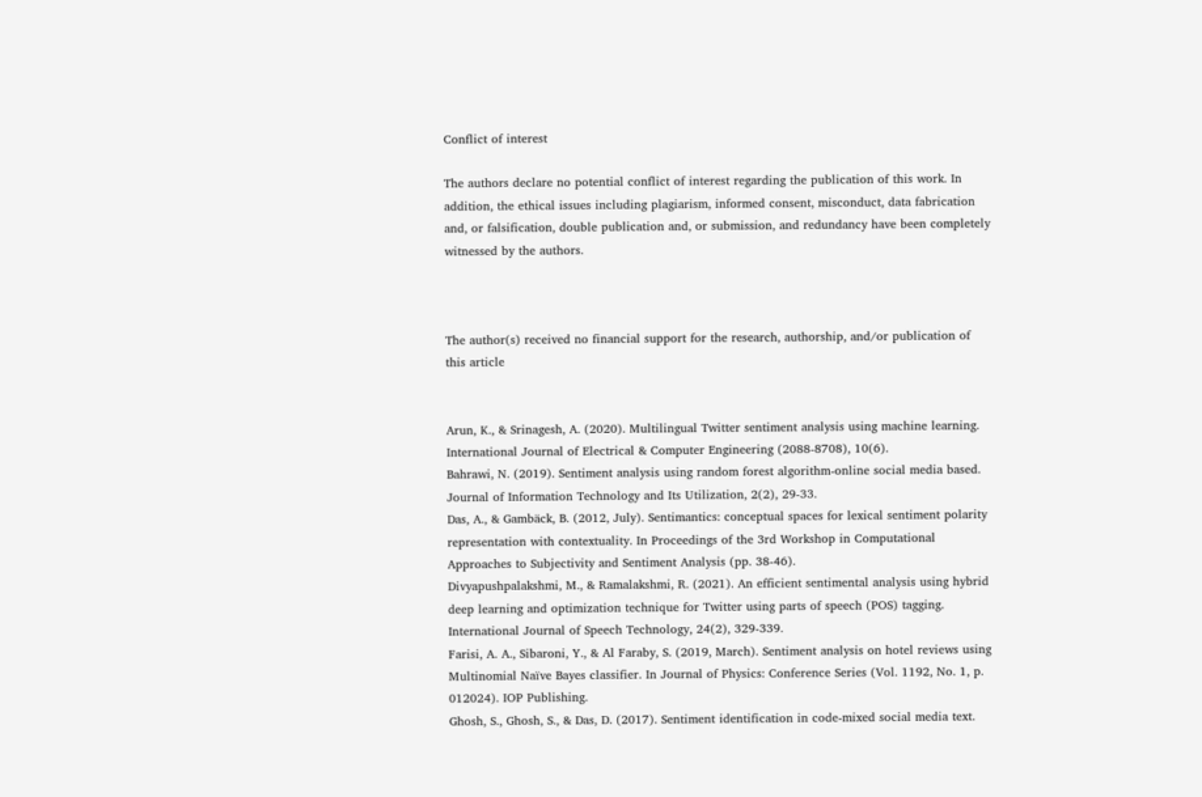Conflict of interest

The authors declare no potential conflict of interest regarding the publication of this work. In addition, the ethical issues including plagiarism, informed consent, misconduct, data fabrication and, or falsification, double publication and, or submission, and redundancy have been completely witnessed by the authors.



The author(s) received no financial support for the research, authorship, and/or publication of this article


Arun, K., & Srinagesh, A. (2020). Multilingual Twitter sentiment analysis using machine learning. International Journal of Electrical & Computer Engineering (2088-8708), 10(6).
Bahrawi, N. (2019). Sentiment analysis using random forest algorithm-online social media based. Journal of Information Technology and Its Utilization, 2(2), 29-33.
Das, A., & Gambäck, B. (2012, July). Sentimantics: conceptual spaces for lexical sentiment polarity representation with contextuality. In Proceedings of the 3rd Workshop in Computational Approaches to Subjectivity and Sentiment Analysis (pp. 38-46).
Divyapushpalakshmi, M., & Ramalakshmi, R. (2021). An efficient sentimental analysis using hybrid deep learning and optimization technique for Twitter using parts of speech (POS) tagging. International Journal of Speech Technology, 24(2), 329-339.
Farisi, A. A., Sibaroni, Y., & Al Faraby, S. (2019, March). Sentiment analysis on hotel reviews using Multinomial Naïve Bayes classifier. In Journal of Physics: Conference Series (Vol. 1192, No. 1, p. 012024). IOP Publishing.
Ghosh, S., Ghosh, S., & Das, D. (2017). Sentiment identification in code-mixed social media text.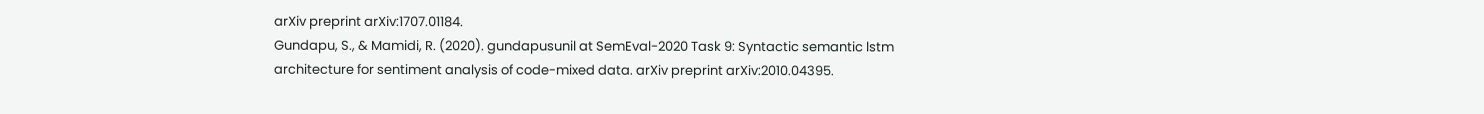arXiv preprint arXiv:1707.01184.
Gundapu, S., & Mamidi, R. (2020). gundapusunil at SemEval-2020 Task 9: Syntactic semantic lstm architecture for sentiment analysis of code-mixed data. arXiv preprint arXiv:2010.04395.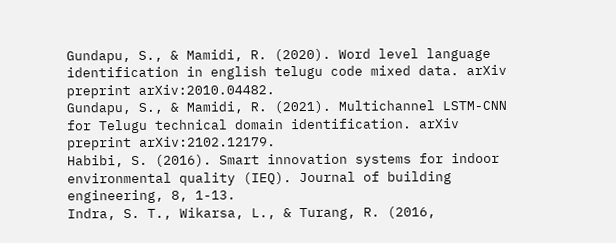Gundapu, S., & Mamidi, R. (2020). Word level language identification in english telugu code mixed data. arXiv preprint arXiv:2010.04482.
Gundapu, S., & Mamidi, R. (2021). Multichannel LSTM-CNN for Telugu technical domain identification. arXiv preprint arXiv:2102.12179.
Habibi, S. (2016). Smart innovation systems for indoor environmental quality (IEQ). Journal of building engineering, 8, 1-13.
Indra, S. T., Wikarsa, L., & Turang, R. (2016,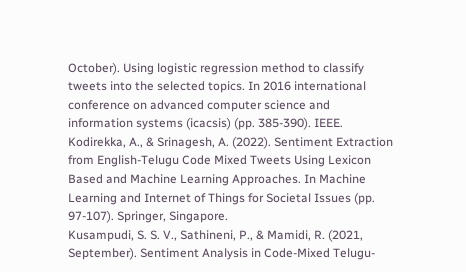October). Using logistic regression method to classify tweets into the selected topics. In 2016 international conference on advanced computer science and information systems (icacsis) (pp. 385-390). IEEE.
Kodirekka, A., & Srinagesh, A. (2022). Sentiment Extraction from English-Telugu Code Mixed Tweets Using Lexicon Based and Machine Learning Approaches. In Machine Learning and Internet of Things for Societal Issues (pp. 97-107). Springer, Singapore.
Kusampudi, S. S. V., Sathineni, P., & Mamidi, R. (2021, September). Sentiment Analysis in Code-Mixed Telugu-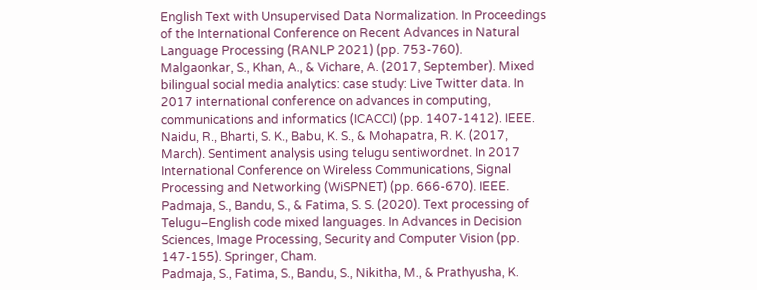English Text with Unsupervised Data Normalization. In Proceedings of the International Conference on Recent Advances in Natural Language Processing (RANLP 2021) (pp. 753-760).
Malgaonkar, S., Khan, A., & Vichare, A. (2017, September). Mixed bilingual social media analytics: case study: Live Twitter data. In 2017 international conference on advances in computing, communications and informatics (ICACCI) (pp. 1407-1412). IEEE.
Naidu, R., Bharti, S. K., Babu, K. S., & Mohapatra, R. K. (2017, March). Sentiment analysis using telugu sentiwordnet. In 2017 International Conference on Wireless Communications, Signal Processing and Networking (WiSPNET) (pp. 666-670). IEEE.
Padmaja, S., Bandu, S., & Fatima, S. S. (2020). Text processing of Telugu–English code mixed languages. In Advances in Decision Sciences, Image Processing, Security and Computer Vision (pp. 147-155). Springer, Cham.
Padmaja, S., Fatima, S., Bandu, S., Nikitha, M., & Prathyusha, K.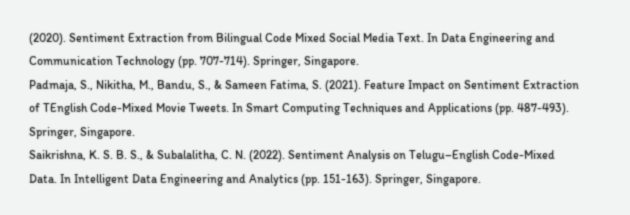(2020). Sentiment Extraction from Bilingual Code Mixed Social Media Text. In Data Engineering and Communication Technology (pp. 707-714). Springer, Singapore.
Padmaja, S., Nikitha, M., Bandu, S., & Sameen Fatima, S. (2021). Feature Impact on Sentiment Extraction of TEnglish Code-Mixed Movie Tweets. In Smart Computing Techniques and Applications (pp. 487-493). Springer, Singapore.
Saikrishna, K. S. B. S., & Subalalitha, C. N. (2022). Sentiment Analysis on Telugu–English Code-Mixed Data. In Intelligent Data Engineering and Analytics (pp. 151-163). Springer, Singapore.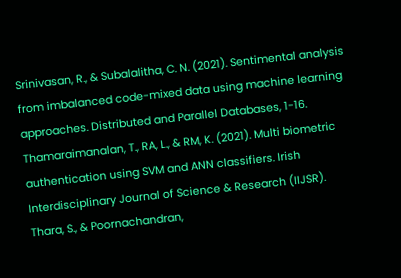Srinivasan, R., & Subalalitha, C. N. (2021). Sentimental analysis from imbalanced code-mixed data using machine learning approaches. Distributed and Parallel Databases, 1-16.
Thamaraimanalan, T., RA, L., & RM, K. (2021). Multi biometric authentication using SVM and ANN classifiers. Irish Interdisciplinary Journal of Science & Research (IIJSR).
Thara, S., & Poornachandran,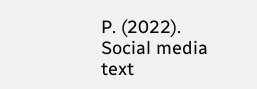P. (2022). Social media text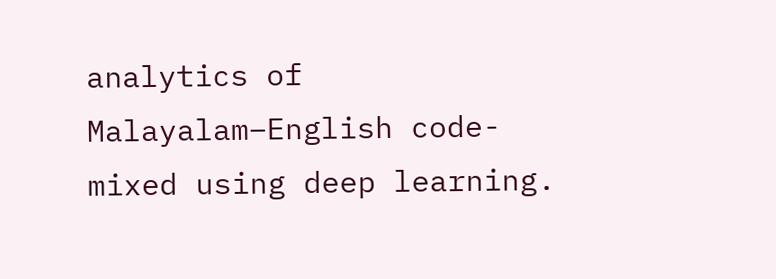analytics of Malayalam–English code-mixed using deep learning.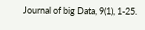Journal of big Data, 9(1), 1-25.